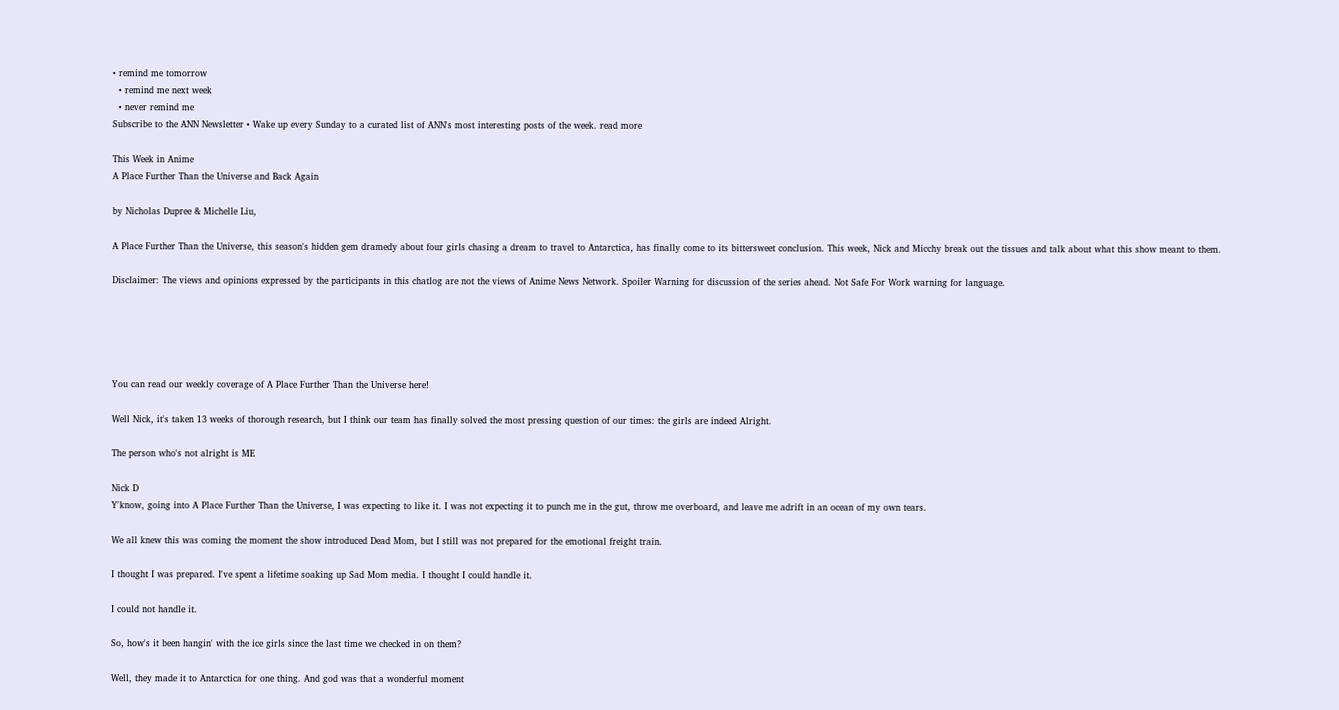• remind me tomorrow
  • remind me next week
  • never remind me
Subscribe to the ANN Newsletter • Wake up every Sunday to a curated list of ANN's most interesting posts of the week. read more

This Week in Anime
A Place Further Than the Universe and Back Again

by Nicholas Dupree & Michelle Liu,

A Place Further Than the Universe, this season's hidden gem dramedy about four girls chasing a dream to travel to Antarctica, has finally come to its bittersweet conclusion. This week, Nick and Micchy break out the tissues and talk about what this show meant to them.

Disclaimer: The views and opinions expressed by the participants in this chatlog are not the views of Anime News Network. Spoiler Warning for discussion of the series ahead. Not Safe For Work warning for language.





You can read our weekly coverage of A Place Further Than the Universe here!

Well Nick, it's taken 13 weeks of thorough research, but I think our team has finally solved the most pressing question of our times: the girls are indeed Alright.

The person who's not alright is ME

Nick D
Y'know, going into A Place Further Than the Universe, I was expecting to like it. I was not expecting it to punch me in the gut, throw me overboard, and leave me adrift in an ocean of my own tears.

We all knew this was coming the moment the show introduced Dead Mom, but I still was not prepared for the emotional freight train.

I thought I was prepared. I've spent a lifetime soaking up Sad Mom media. I thought I could handle it.

I could not handle it.

So, how's it been hangin' with the ice girls since the last time we checked in on them?

Well, they made it to Antarctica for one thing. And god was that a wonderful moment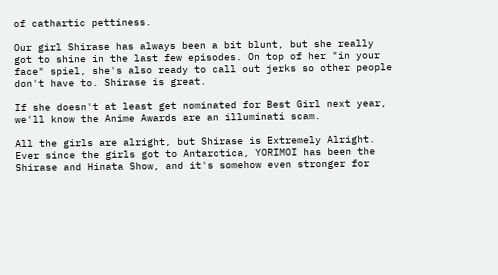of cathartic pettiness.

Our girl Shirase has always been a bit blunt, but she really got to shine in the last few episodes. On top of her "in your face" spiel, she's also ready to call out jerks so other people don't have to. Shirase is great.

If she doesn't at least get nominated for Best Girl next year, we'll know the Anime Awards are an illuminati scam.

All the girls are alright, but Shirase is Extremely Alright. Ever since the girls got to Antarctica, YORIMOI has been the Shirase and Hinata Show, and it's somehow even stronger for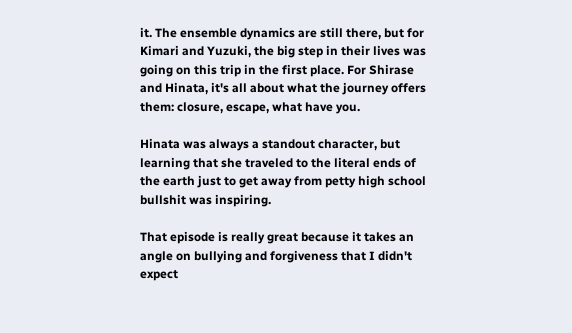it. The ensemble dynamics are still there, but for Kimari and Yuzuki, the big step in their lives was going on this trip in the first place. For Shirase and Hinata, it's all about what the journey offers them: closure, escape, what have you.

Hinata was always a standout character, but learning that she traveled to the literal ends of the earth just to get away from petty high school bullshit was inspiring.

That episode is really great because it takes an angle on bullying and forgiveness that I didn't expect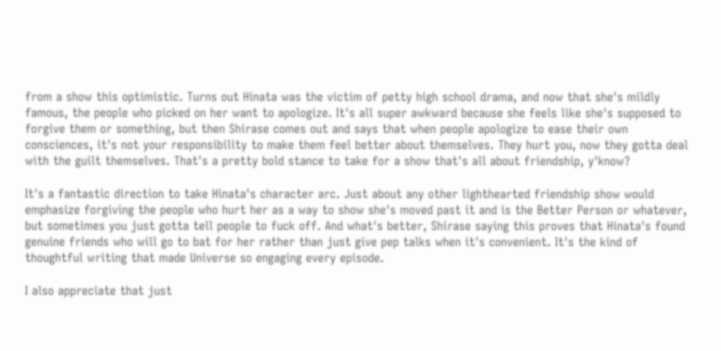from a show this optimistic. Turns out Hinata was the victim of petty high school drama, and now that she's mildly famous, the people who picked on her want to apologize. It's all super awkward because she feels like she's supposed to forgive them or something, but then Shirase comes out and says that when people apologize to ease their own consciences, it's not your responsibility to make them feel better about themselves. They hurt you, now they gotta deal with the guilt themselves. That's a pretty bold stance to take for a show that's all about friendship, y'know?

It's a fantastic direction to take Hinata's character arc. Just about any other lighthearted friendship show would emphasize forgiving the people who hurt her as a way to show she's moved past it and is the Better Person or whatever, but sometimes you just gotta tell people to fuck off. And what's better, Shirase saying this proves that Hinata's found genuine friends who will go to bat for her rather than just give pep talks when it's convenient. It's the kind of thoughtful writing that made Universe so engaging every episode.

I also appreciate that just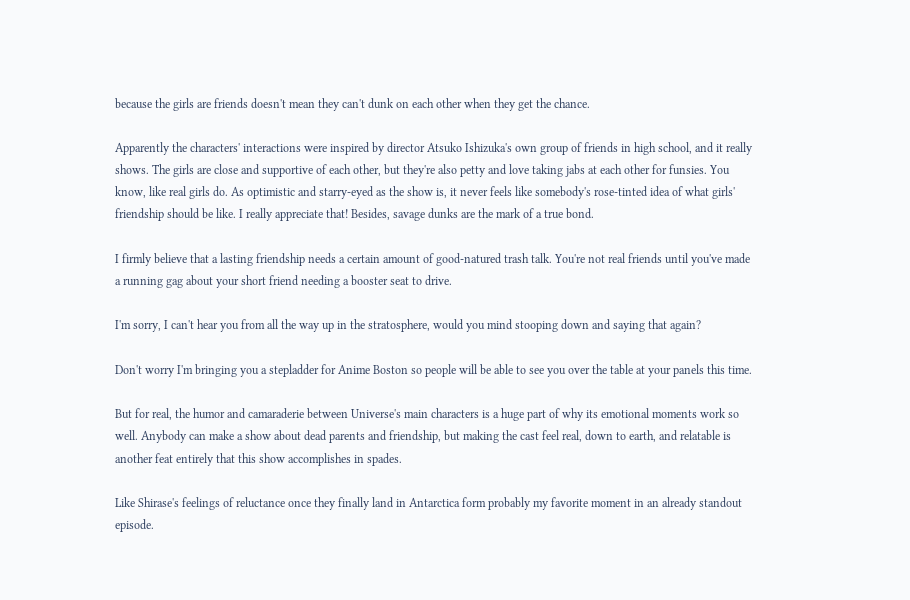because the girls are friends doesn't mean they can't dunk on each other when they get the chance.

Apparently the characters' interactions were inspired by director Atsuko Ishizuka's own group of friends in high school, and it really shows. The girls are close and supportive of each other, but they're also petty and love taking jabs at each other for funsies. You know, like real girls do. As optimistic and starry-eyed as the show is, it never feels like somebody's rose-tinted idea of what girls' friendship should be like. I really appreciate that! Besides, savage dunks are the mark of a true bond.

I firmly believe that a lasting friendship needs a certain amount of good-natured trash talk. You're not real friends until you've made a running gag about your short friend needing a booster seat to drive.

I'm sorry, I can't hear you from all the way up in the stratosphere, would you mind stooping down and saying that again?

Don't worry I'm bringing you a stepladder for Anime Boston so people will be able to see you over the table at your panels this time.

But for real, the humor and camaraderie between Universe's main characters is a huge part of why its emotional moments work so well. Anybody can make a show about dead parents and friendship, but making the cast feel real, down to earth, and relatable is another feat entirely that this show accomplishes in spades.

Like Shirase's feelings of reluctance once they finally land in Antarctica form probably my favorite moment in an already standout episode.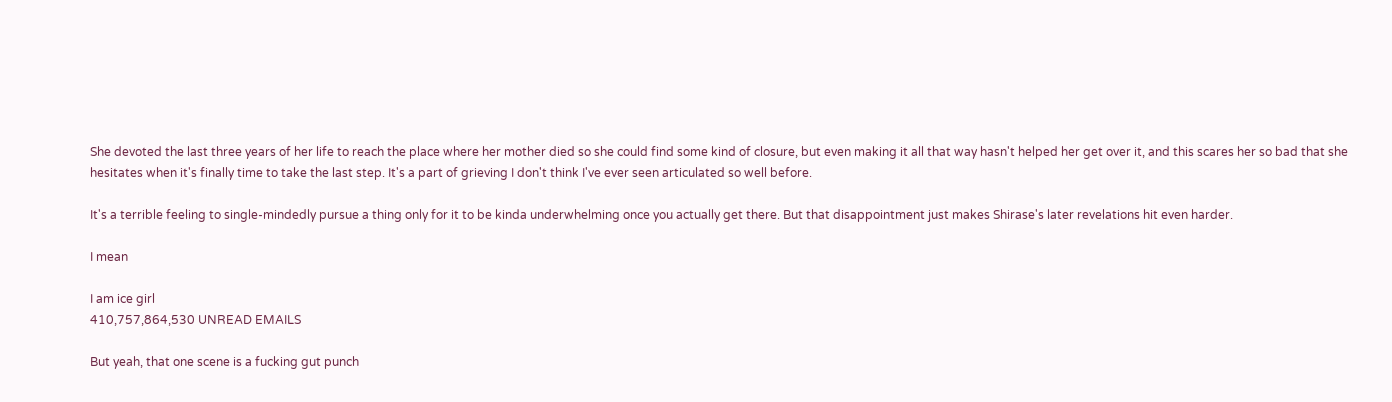She devoted the last three years of her life to reach the place where her mother died so she could find some kind of closure, but even making it all that way hasn't helped her get over it, and this scares her so bad that she hesitates when it's finally time to take the last step. It's a part of grieving I don't think I've ever seen articulated so well before.

It's a terrible feeling to single-mindedly pursue a thing only for it to be kinda underwhelming once you actually get there. But that disappointment just makes Shirase's later revelations hit even harder.

I mean

I am ice girl
410,757,864,530 UNREAD EMAILS

But yeah, that one scene is a fucking gut punch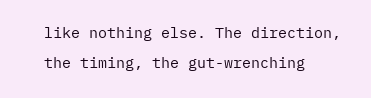like nothing else. The direction, the timing, the gut-wrenching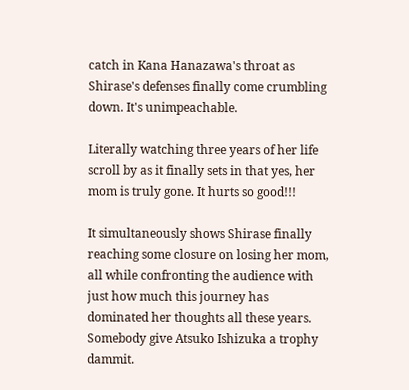catch in Kana Hanazawa's throat as Shirase's defenses finally come crumbling down. It's unimpeachable.

Literally watching three years of her life scroll by as it finally sets in that yes, her mom is truly gone. It hurts so good!!!

It simultaneously shows Shirase finally reaching some closure on losing her mom, all while confronting the audience with just how much this journey has dominated her thoughts all these years. Somebody give Atsuko Ishizuka a trophy dammit.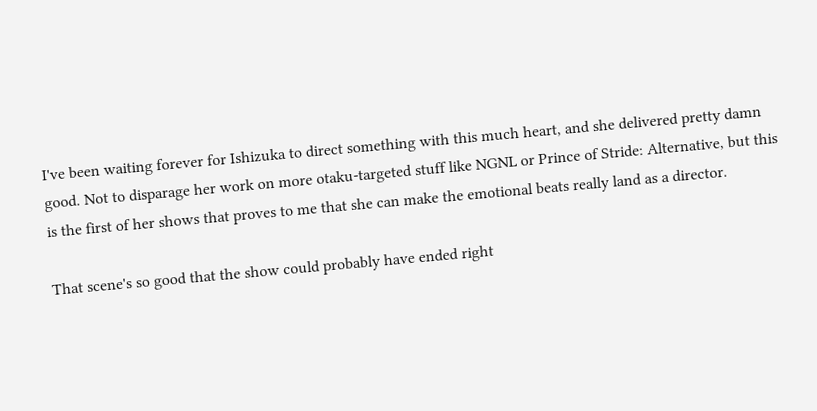I've been waiting forever for Ishizuka to direct something with this much heart, and she delivered pretty damn good. Not to disparage her work on more otaku-targeted stuff like NGNL or Prince of Stride: Alternative, but this is the first of her shows that proves to me that she can make the emotional beats really land as a director.

That scene's so good that the show could probably have ended right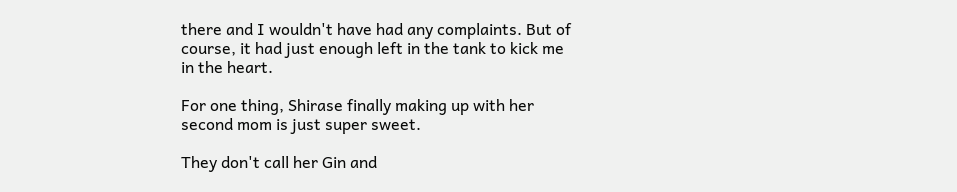there and I wouldn't have had any complaints. But of course, it had just enough left in the tank to kick me in the heart.

For one thing, Shirase finally making up with her second mom is just super sweet.

They don't call her Gin and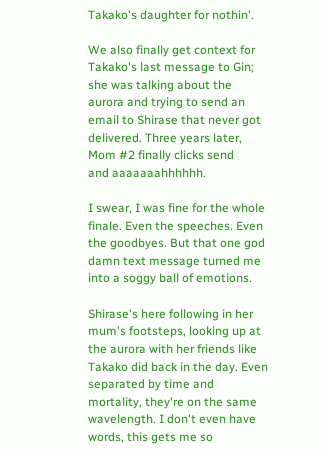Takako's daughter for nothin'.

We also finally get context for Takako's last message to Gin; she was talking about the aurora and trying to send an email to Shirase that never got delivered. Three years later, Mom #2 finally clicks send
and aaaaaaahhhhhh.

I swear, I was fine for the whole finale. Even the speeches. Even the goodbyes. But that one god damn text message turned me into a soggy ball of emotions.

Shirase's here following in her mum's footsteps, looking up at the aurora with her friends like Takako did back in the day. Even separated by time and mortality, they're on the same wavelength. I don't even have words, this gets me so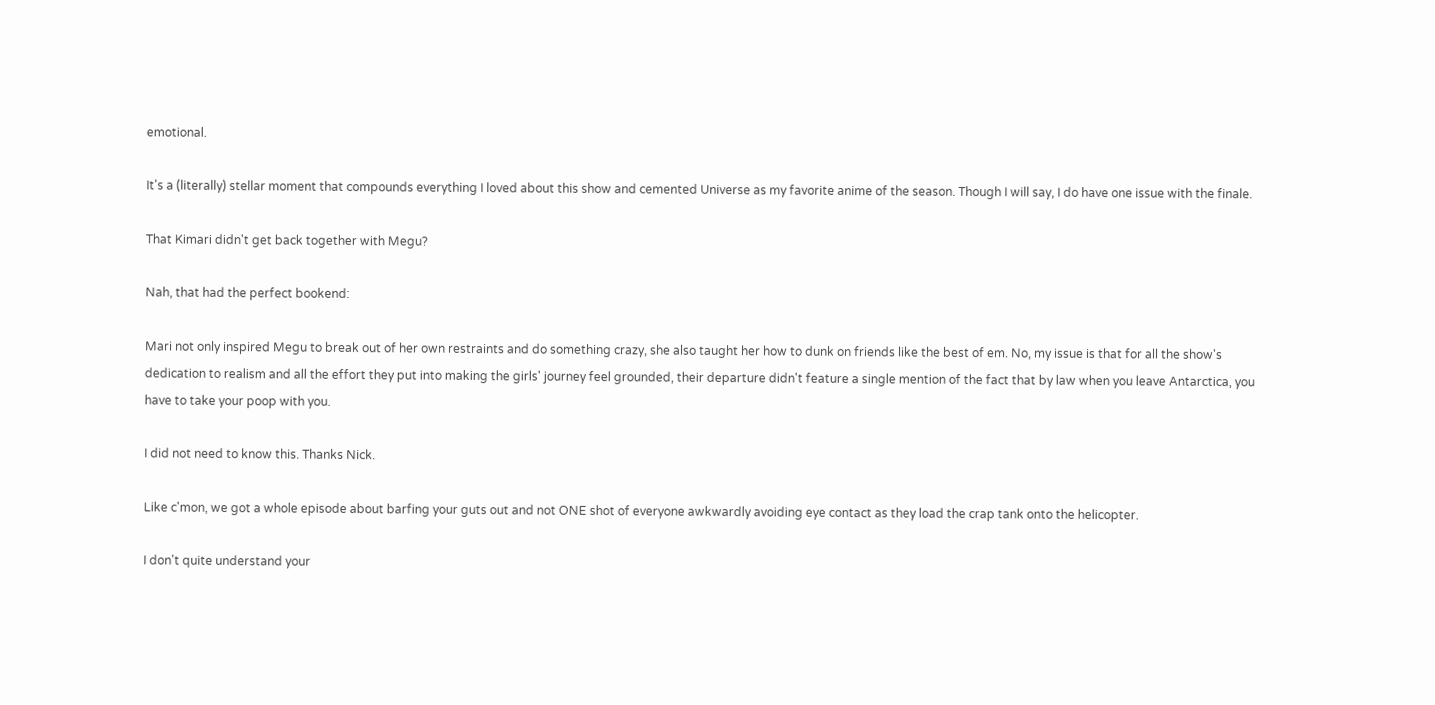emotional.

It's a (literally) stellar moment that compounds everything I loved about this show and cemented Universe as my favorite anime of the season. Though I will say, I do have one issue with the finale.

That Kimari didn't get back together with Megu?

Nah, that had the perfect bookend:

Mari not only inspired Megu to break out of her own restraints and do something crazy, she also taught her how to dunk on friends like the best of em. No, my issue is that for all the show's dedication to realism and all the effort they put into making the girls' journey feel grounded, their departure didn't feature a single mention of the fact that by law when you leave Antarctica, you have to take your poop with you.

I did not need to know this. Thanks Nick.

Like c'mon, we got a whole episode about barfing your guts out and not ONE shot of everyone awkwardly avoiding eye contact as they load the crap tank onto the helicopter.

I don't quite understand your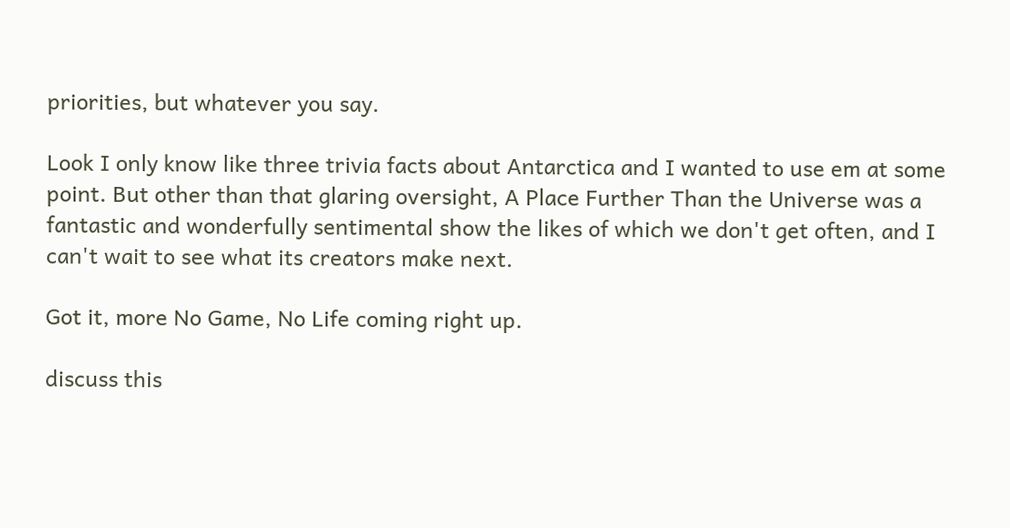priorities, but whatever you say.

Look I only know like three trivia facts about Antarctica and I wanted to use em at some point. But other than that glaring oversight, A Place Further Than the Universe was a fantastic and wonderfully sentimental show the likes of which we don't get often, and I can't wait to see what its creators make next.

Got it, more No Game, No Life coming right up.

discuss this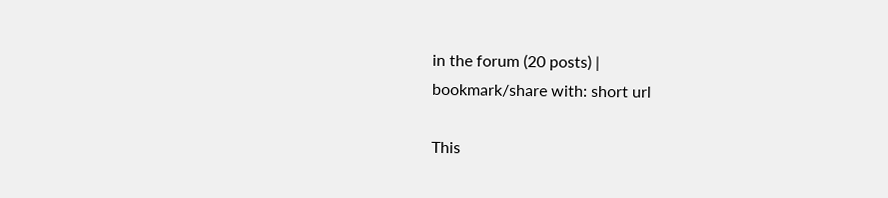in the forum (20 posts) |
bookmark/share with: short url

This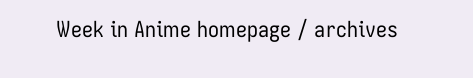Week in Anime homepage / archives